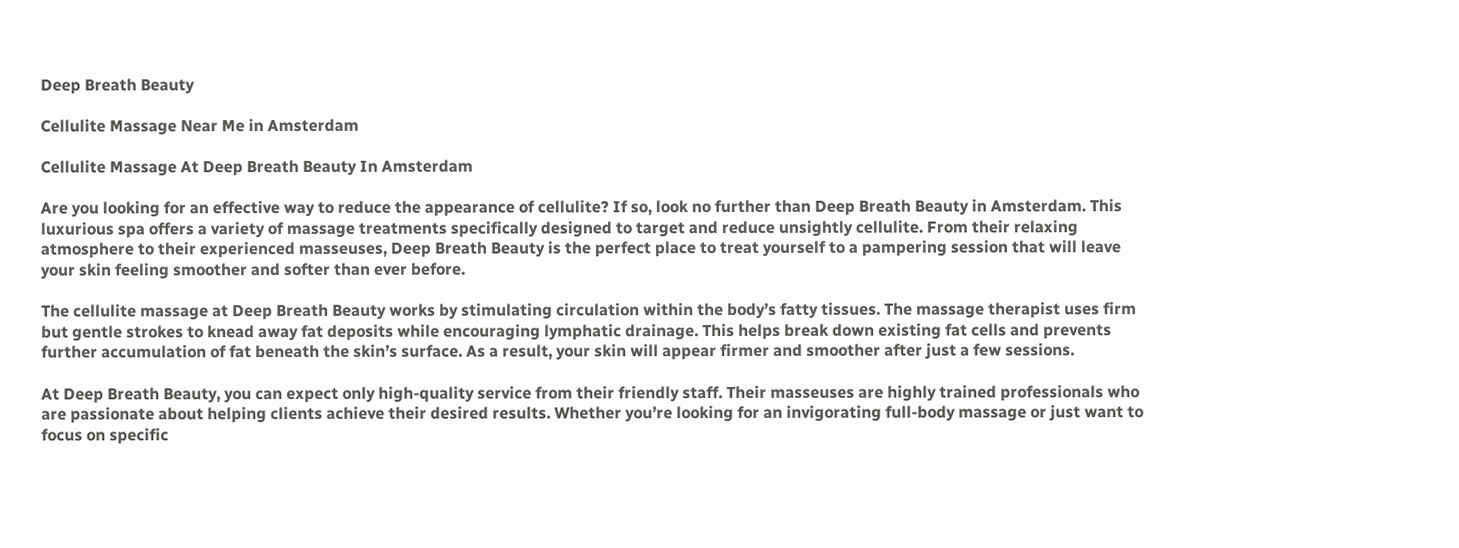Deep Breath Beauty

Cellulite Massage Near Me in Amsterdam

Cellulite Massage At Deep Breath Beauty In Amsterdam

Are you looking for an effective way to reduce the appearance of cellulite? If so, look no further than Deep Breath Beauty in Amsterdam. This luxurious spa offers a variety of massage treatments specifically designed to target and reduce unsightly cellulite. From their relaxing atmosphere to their experienced masseuses, Deep Breath Beauty is the perfect place to treat yourself to a pampering session that will leave your skin feeling smoother and softer than ever before.

The cellulite massage at Deep Breath Beauty works by stimulating circulation within the body’s fatty tissues. The massage therapist uses firm but gentle strokes to knead away fat deposits while encouraging lymphatic drainage. This helps break down existing fat cells and prevents further accumulation of fat beneath the skin’s surface. As a result, your skin will appear firmer and smoother after just a few sessions.

At Deep Breath Beauty, you can expect only high-quality service from their friendly staff. Their masseuses are highly trained professionals who are passionate about helping clients achieve their desired results. Whether you’re looking for an invigorating full-body massage or just want to focus on specific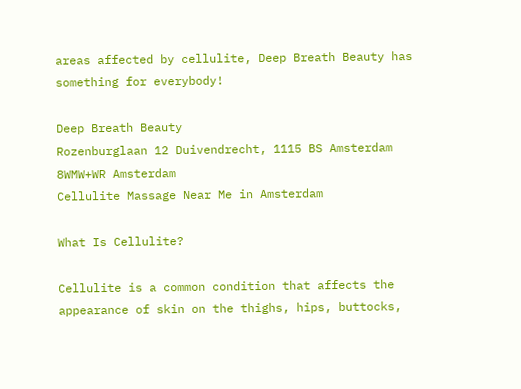areas affected by cellulite, Deep Breath Beauty has something for everybody!

Deep Breath Beauty
Rozenburglaan 12 Duivendrecht, 1115 BS Amsterdam
8WMW+WR Amsterdam
Cellulite Massage Near Me in Amsterdam

What Is Cellulite?

Cellulite is a common condition that affects the appearance of skin on the thighs, hips, buttocks,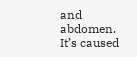and abdomen. It’s caused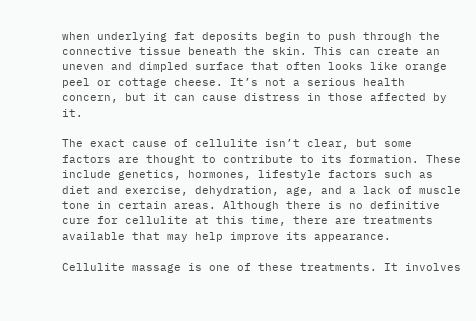when underlying fat deposits begin to push through the connective tissue beneath the skin. This can create an uneven and dimpled surface that often looks like orange peel or cottage cheese. It’s not a serious health concern, but it can cause distress in those affected by it.

The exact cause of cellulite isn’t clear, but some factors are thought to contribute to its formation. These include genetics, hormones, lifestyle factors such as diet and exercise, dehydration, age, and a lack of muscle tone in certain areas. Although there is no definitive cure for cellulite at this time, there are treatments available that may help improve its appearance.

Cellulite massage is one of these treatments. It involves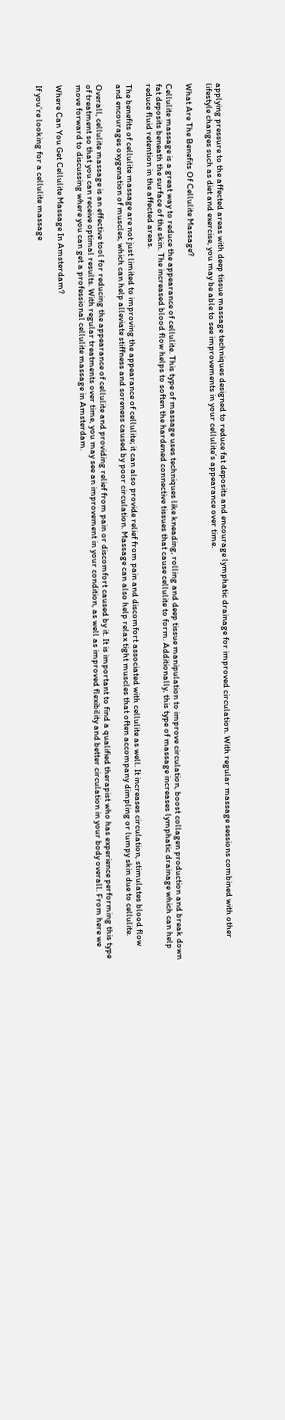applying pressure to the affected areas with deep tissue massage techniques designed to reduce fat deposits and encourage lymphatic drainage for improved circulation. With regular massage sessions combined with other lifestyle changes such as diet and exercise, you may be able to see improvements in your cellulite’s appearance over time.

What Are The Benefits Of Cellulite Massage?

Cellulite massage is a great way to reduce the appearance of cellulite. This type of massage uses techniques like kneading, rolling and deep tissue manipulation to improve circulation, boost collagen production and break down fat deposits beneath the surface of the skin. The increased blood flow helps to soften the hardened connective tissues that cause cellulite to form. Additionally, this type of massage increases lymphatic drainage which can help reduce fluid retention in the affected areas.

The benefits of cellulite massage are not just limited to improving the appearance of cellulite; it can also provide relief from pain and discomfort associated with cellulite as well. It increases circulation, stimulates blood flow and encourages oxygenation of muscles, which can help alleviate stiffness and soreness caused by poor circulation. Massage can also help relax tight muscles that often accompany dimpling or lumpy skin due to cellulite.

Overall, cellulite massage is an effective tool for reducing the appearance of cellulite and providing relief from pain or discomfort caused by it. It is important to find a qualified therapist who has experience performing this type of treatment so that you can receive optimal results. With regular treatments over time, you may see an improvement in your condition, as well as improved flexibility and better circulation in your body overall. From here we move forward to discussing where you can get a professional cellulite massage in Amsterdam.

Where Can You Get Cellulite Massage In Amsterdam?

If you’re looking for a cellulite massage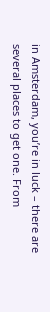in Amsterdam, you’re in luck – there are several places to get one. From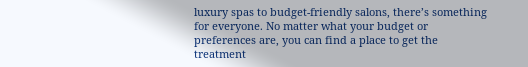luxury spas to budget-friendly salons, there’s something for everyone. No matter what your budget or preferences are, you can find a place to get the treatment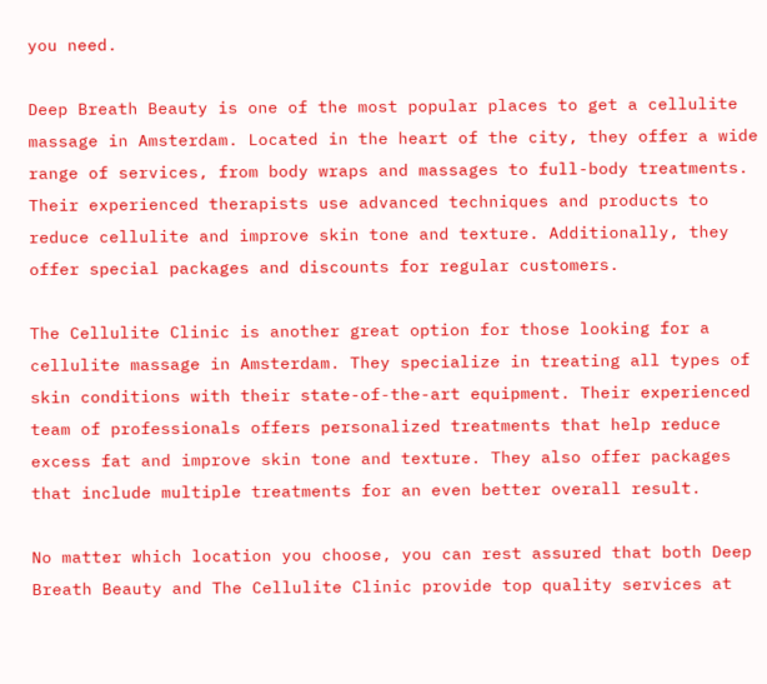you need.

Deep Breath Beauty is one of the most popular places to get a cellulite massage in Amsterdam. Located in the heart of the city, they offer a wide range of services, from body wraps and massages to full-body treatments. Their experienced therapists use advanced techniques and products to reduce cellulite and improve skin tone and texture. Additionally, they offer special packages and discounts for regular customers.

The Cellulite Clinic is another great option for those looking for a cellulite massage in Amsterdam. They specialize in treating all types of skin conditions with their state-of-the-art equipment. Their experienced team of professionals offers personalized treatments that help reduce excess fat and improve skin tone and texture. They also offer packages that include multiple treatments for an even better overall result.

No matter which location you choose, you can rest assured that both Deep Breath Beauty and The Cellulite Clinic provide top quality services at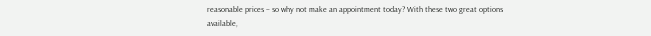reasonable prices – so why not make an appointment today? With these two great options available,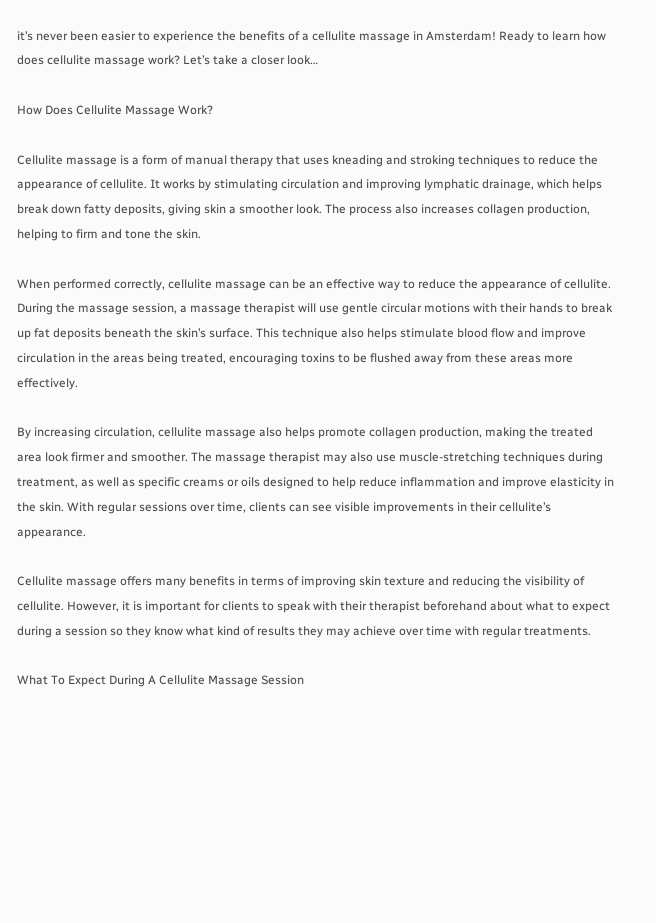it’s never been easier to experience the benefits of a cellulite massage in Amsterdam! Ready to learn how does cellulite massage work? Let’s take a closer look…

How Does Cellulite Massage Work?

Cellulite massage is a form of manual therapy that uses kneading and stroking techniques to reduce the appearance of cellulite. It works by stimulating circulation and improving lymphatic drainage, which helps break down fatty deposits, giving skin a smoother look. The process also increases collagen production, helping to firm and tone the skin.

When performed correctly, cellulite massage can be an effective way to reduce the appearance of cellulite. During the massage session, a massage therapist will use gentle circular motions with their hands to break up fat deposits beneath the skin’s surface. This technique also helps stimulate blood flow and improve circulation in the areas being treated, encouraging toxins to be flushed away from these areas more effectively.

By increasing circulation, cellulite massage also helps promote collagen production, making the treated area look firmer and smoother. The massage therapist may also use muscle-stretching techniques during treatment, as well as specific creams or oils designed to help reduce inflammation and improve elasticity in the skin. With regular sessions over time, clients can see visible improvements in their cellulite’s appearance.

Cellulite massage offers many benefits in terms of improving skin texture and reducing the visibility of cellulite. However, it is important for clients to speak with their therapist beforehand about what to expect during a session so they know what kind of results they may achieve over time with regular treatments.

What To Expect During A Cellulite Massage Session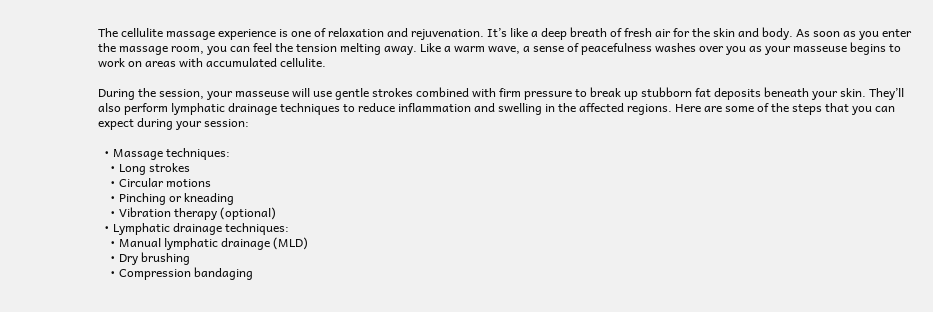The cellulite massage experience is one of relaxation and rejuvenation. It’s like a deep breath of fresh air for the skin and body. As soon as you enter the massage room, you can feel the tension melting away. Like a warm wave, a sense of peacefulness washes over you as your masseuse begins to work on areas with accumulated cellulite.

During the session, your masseuse will use gentle strokes combined with firm pressure to break up stubborn fat deposits beneath your skin. They’ll also perform lymphatic drainage techniques to reduce inflammation and swelling in the affected regions. Here are some of the steps that you can expect during your session:

  • Massage techniques:
    • Long strokes
    • Circular motions
    • Pinching or kneading
    • Vibration therapy (optional)
  • Lymphatic drainage techniques:
    • Manual lymphatic drainage (MLD)
    • Dry brushing
    • Compression bandaging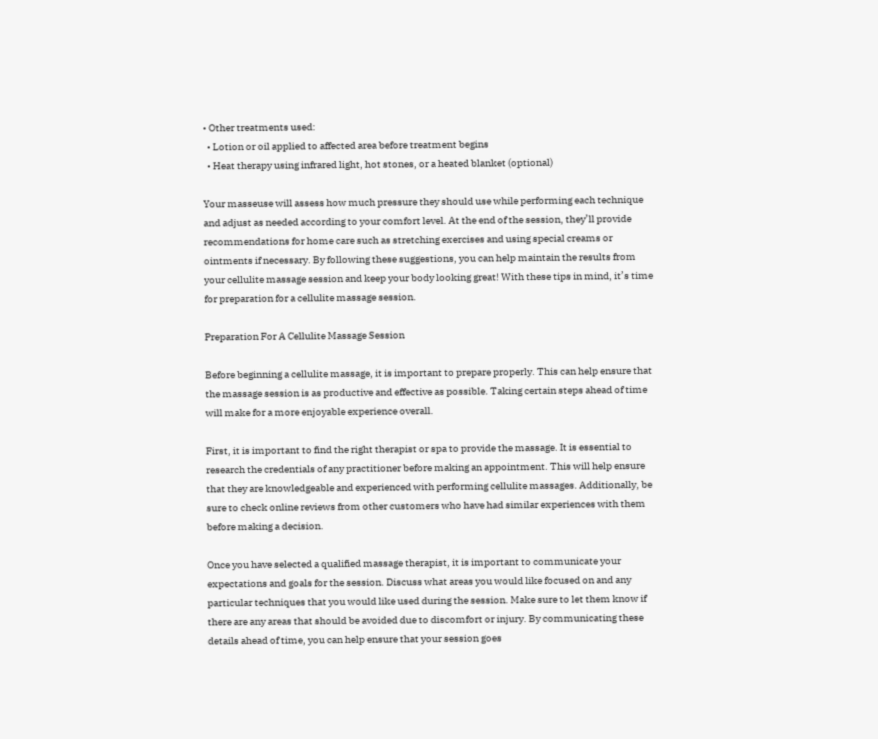• Other treatments used:
  • Lotion or oil applied to affected area before treatment begins
  • Heat therapy using infrared light, hot stones, or a heated blanket (optional)

Your masseuse will assess how much pressure they should use while performing each technique and adjust as needed according to your comfort level. At the end of the session, they’ll provide recommendations for home care such as stretching exercises and using special creams or ointments if necessary. By following these suggestions, you can help maintain the results from your cellulite massage session and keep your body looking great! With these tips in mind, it’s time for preparation for a cellulite massage session.

Preparation For A Cellulite Massage Session

Before beginning a cellulite massage, it is important to prepare properly. This can help ensure that the massage session is as productive and effective as possible. Taking certain steps ahead of time will make for a more enjoyable experience overall.

First, it is important to find the right therapist or spa to provide the massage. It is essential to research the credentials of any practitioner before making an appointment. This will help ensure that they are knowledgeable and experienced with performing cellulite massages. Additionally, be sure to check online reviews from other customers who have had similar experiences with them before making a decision.

Once you have selected a qualified massage therapist, it is important to communicate your expectations and goals for the session. Discuss what areas you would like focused on and any particular techniques that you would like used during the session. Make sure to let them know if there are any areas that should be avoided due to discomfort or injury. By communicating these details ahead of time, you can help ensure that your session goes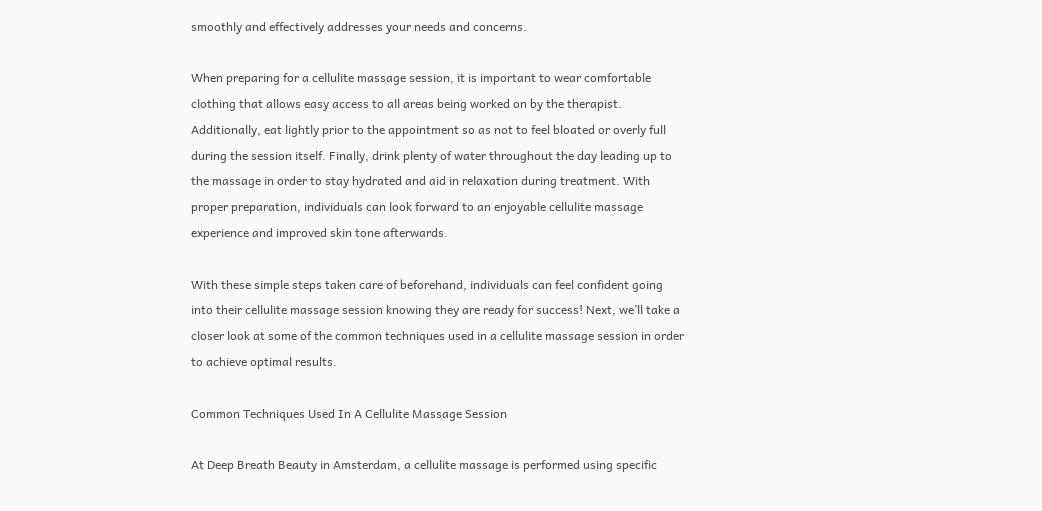smoothly and effectively addresses your needs and concerns.

When preparing for a cellulite massage session, it is important to wear comfortable clothing that allows easy access to all areas being worked on by the therapist. Additionally, eat lightly prior to the appointment so as not to feel bloated or overly full during the session itself. Finally, drink plenty of water throughout the day leading up to the massage in order to stay hydrated and aid in relaxation during treatment. With proper preparation, individuals can look forward to an enjoyable cellulite massage experience and improved skin tone afterwards.

With these simple steps taken care of beforehand, individuals can feel confident going into their cellulite massage session knowing they are ready for success! Next, we’ll take a closer look at some of the common techniques used in a cellulite massage session in order to achieve optimal results.

Common Techniques Used In A Cellulite Massage Session

At Deep Breath Beauty in Amsterdam, a cellulite massage is performed using specific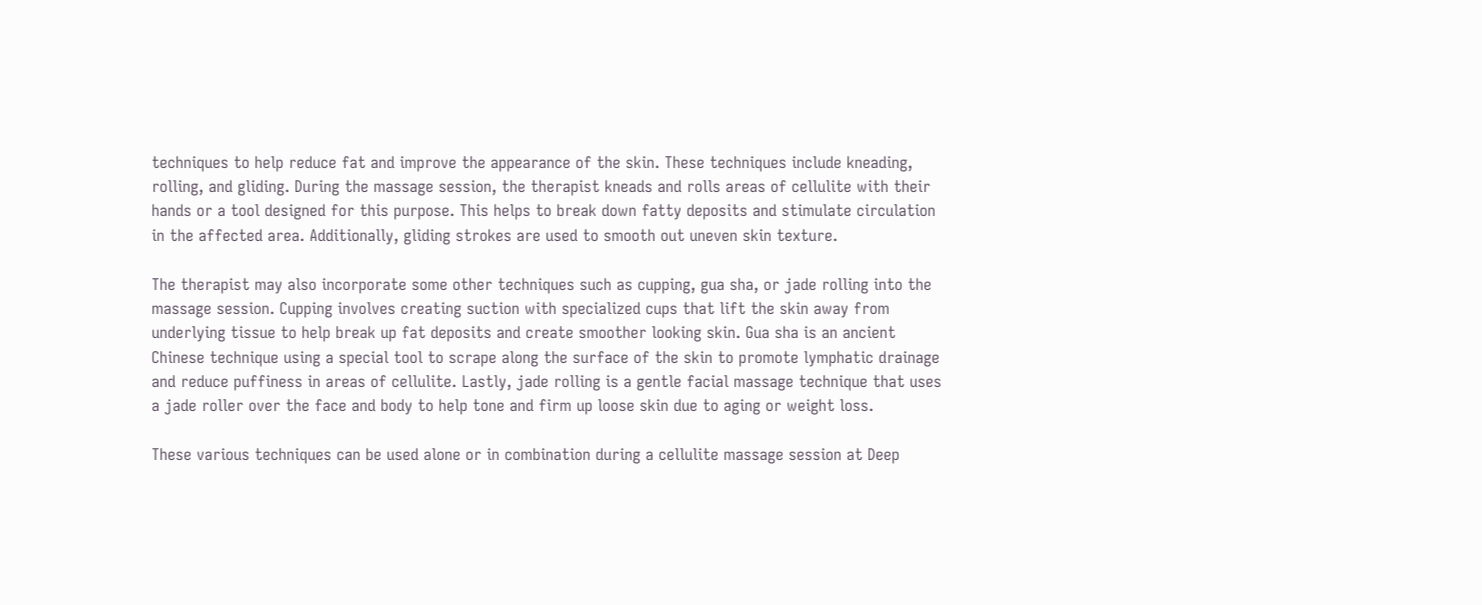techniques to help reduce fat and improve the appearance of the skin. These techniques include kneading, rolling, and gliding. During the massage session, the therapist kneads and rolls areas of cellulite with their hands or a tool designed for this purpose. This helps to break down fatty deposits and stimulate circulation in the affected area. Additionally, gliding strokes are used to smooth out uneven skin texture.

The therapist may also incorporate some other techniques such as cupping, gua sha, or jade rolling into the massage session. Cupping involves creating suction with specialized cups that lift the skin away from underlying tissue to help break up fat deposits and create smoother looking skin. Gua sha is an ancient Chinese technique using a special tool to scrape along the surface of the skin to promote lymphatic drainage and reduce puffiness in areas of cellulite. Lastly, jade rolling is a gentle facial massage technique that uses a jade roller over the face and body to help tone and firm up loose skin due to aging or weight loss.

These various techniques can be used alone or in combination during a cellulite massage session at Deep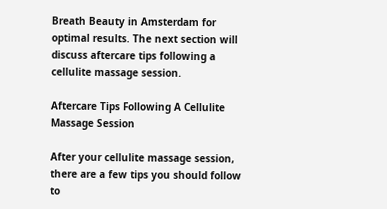Breath Beauty in Amsterdam for optimal results. The next section will discuss aftercare tips following a cellulite massage session.

Aftercare Tips Following A Cellulite Massage Session

After your cellulite massage session, there are a few tips you should follow to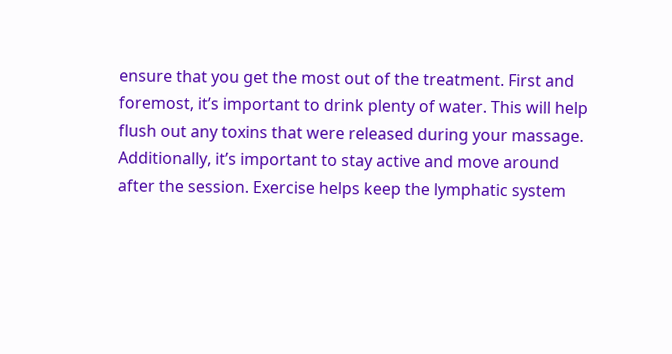ensure that you get the most out of the treatment. First and foremost, it’s important to drink plenty of water. This will help flush out any toxins that were released during your massage. Additionally, it’s important to stay active and move around after the session. Exercise helps keep the lymphatic system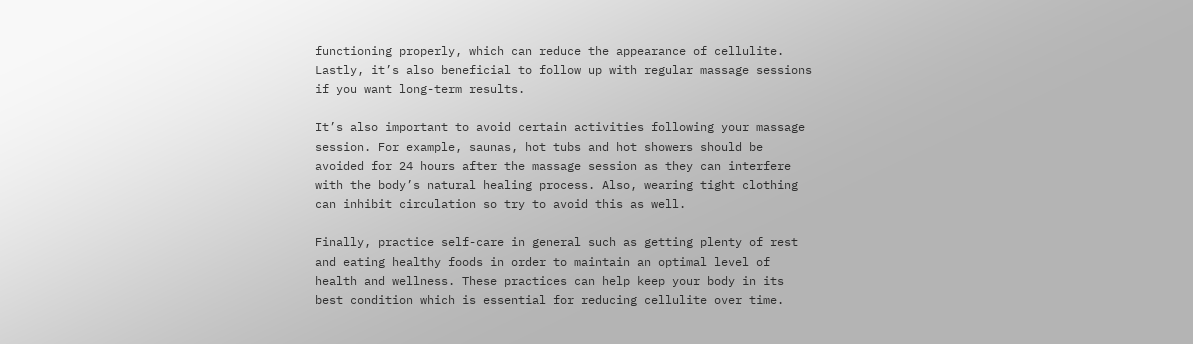functioning properly, which can reduce the appearance of cellulite. Lastly, it’s also beneficial to follow up with regular massage sessions if you want long-term results.

It’s also important to avoid certain activities following your massage session. For example, saunas, hot tubs and hot showers should be avoided for 24 hours after the massage session as they can interfere with the body’s natural healing process. Also, wearing tight clothing can inhibit circulation so try to avoid this as well.

Finally, practice self-care in general such as getting plenty of rest and eating healthy foods in order to maintain an optimal level of health and wellness. These practices can help keep your body in its best condition which is essential for reducing cellulite over time.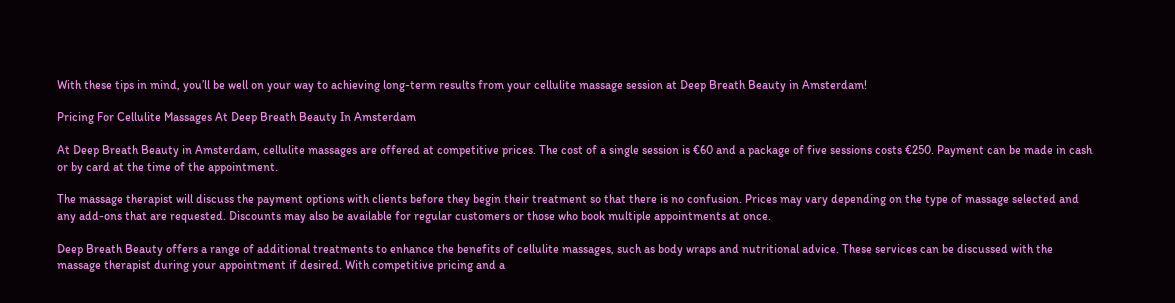With these tips in mind, you’ll be well on your way to achieving long-term results from your cellulite massage session at Deep Breath Beauty in Amsterdam!

Pricing For Cellulite Massages At Deep Breath Beauty In Amsterdam

At Deep Breath Beauty in Amsterdam, cellulite massages are offered at competitive prices. The cost of a single session is €60 and a package of five sessions costs €250. Payment can be made in cash or by card at the time of the appointment.

The massage therapist will discuss the payment options with clients before they begin their treatment so that there is no confusion. Prices may vary depending on the type of massage selected and any add-ons that are requested. Discounts may also be available for regular customers or those who book multiple appointments at once.

Deep Breath Beauty offers a range of additional treatments to enhance the benefits of cellulite massages, such as body wraps and nutritional advice. These services can be discussed with the massage therapist during your appointment if desired. With competitive pricing and a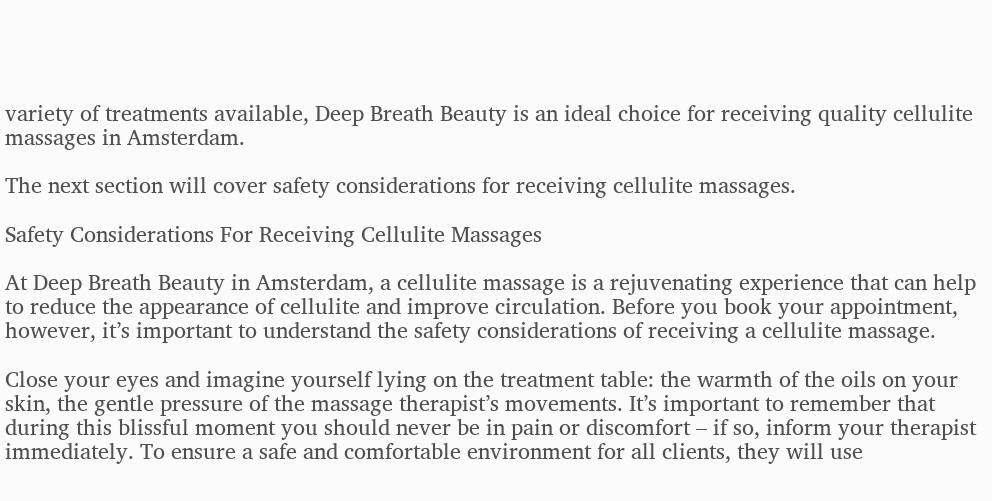variety of treatments available, Deep Breath Beauty is an ideal choice for receiving quality cellulite massages in Amsterdam.

The next section will cover safety considerations for receiving cellulite massages.

Safety Considerations For Receiving Cellulite Massages

At Deep Breath Beauty in Amsterdam, a cellulite massage is a rejuvenating experience that can help to reduce the appearance of cellulite and improve circulation. Before you book your appointment, however, it’s important to understand the safety considerations of receiving a cellulite massage.

Close your eyes and imagine yourself lying on the treatment table: the warmth of the oils on your skin, the gentle pressure of the massage therapist’s movements. It’s important to remember that during this blissful moment you should never be in pain or discomfort – if so, inform your therapist immediately. To ensure a safe and comfortable environment for all clients, they will use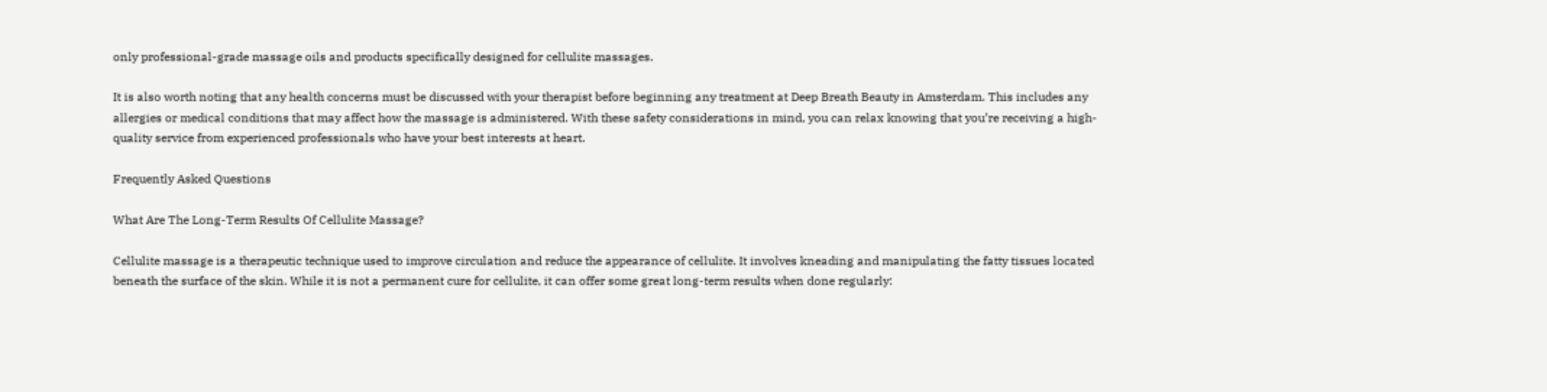only professional-grade massage oils and products specifically designed for cellulite massages.

It is also worth noting that any health concerns must be discussed with your therapist before beginning any treatment at Deep Breath Beauty in Amsterdam. This includes any allergies or medical conditions that may affect how the massage is administered. With these safety considerations in mind, you can relax knowing that you’re receiving a high-quality service from experienced professionals who have your best interests at heart.

Frequently Asked Questions

What Are The Long-Term Results Of Cellulite Massage?

Cellulite massage is a therapeutic technique used to improve circulation and reduce the appearance of cellulite. It involves kneading and manipulating the fatty tissues located beneath the surface of the skin. While it is not a permanent cure for cellulite, it can offer some great long-term results when done regularly: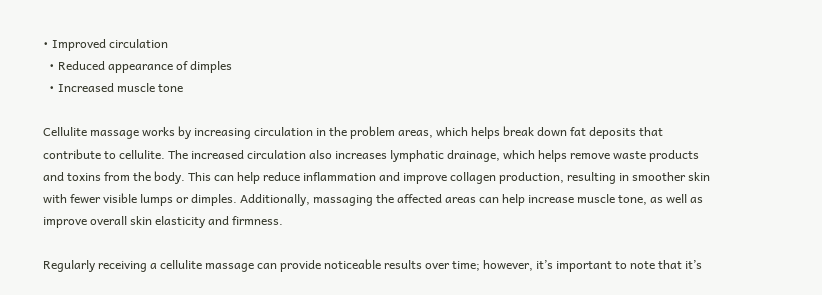• Improved circulation
  • Reduced appearance of dimples
  • Increased muscle tone

Cellulite massage works by increasing circulation in the problem areas, which helps break down fat deposits that contribute to cellulite. The increased circulation also increases lymphatic drainage, which helps remove waste products and toxins from the body. This can help reduce inflammation and improve collagen production, resulting in smoother skin with fewer visible lumps or dimples. Additionally, massaging the affected areas can help increase muscle tone, as well as improve overall skin elasticity and firmness.

Regularly receiving a cellulite massage can provide noticeable results over time; however, it’s important to note that it’s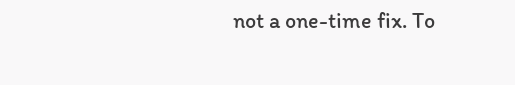not a one-time fix. To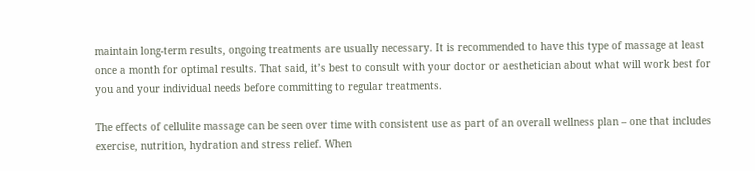maintain long-term results, ongoing treatments are usually necessary. It is recommended to have this type of massage at least once a month for optimal results. That said, it’s best to consult with your doctor or aesthetician about what will work best for you and your individual needs before committing to regular treatments.

The effects of cellulite massage can be seen over time with consistent use as part of an overall wellness plan – one that includes exercise, nutrition, hydration and stress relief. When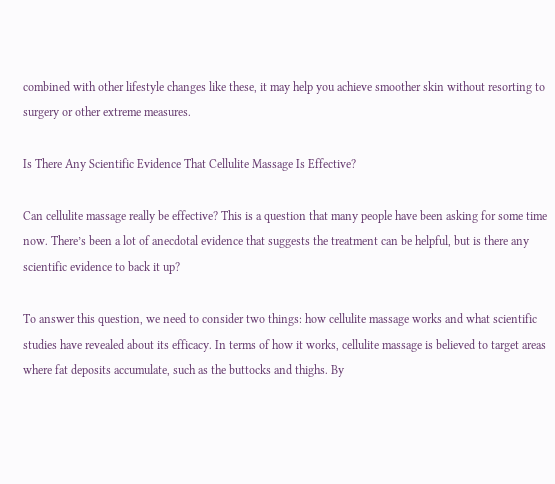combined with other lifestyle changes like these, it may help you achieve smoother skin without resorting to surgery or other extreme measures.

Is There Any Scientific Evidence That Cellulite Massage Is Effective?

Can cellulite massage really be effective? This is a question that many people have been asking for some time now. There’s been a lot of anecdotal evidence that suggests the treatment can be helpful, but is there any scientific evidence to back it up?

To answer this question, we need to consider two things: how cellulite massage works and what scientific studies have revealed about its efficacy. In terms of how it works, cellulite massage is believed to target areas where fat deposits accumulate, such as the buttocks and thighs. By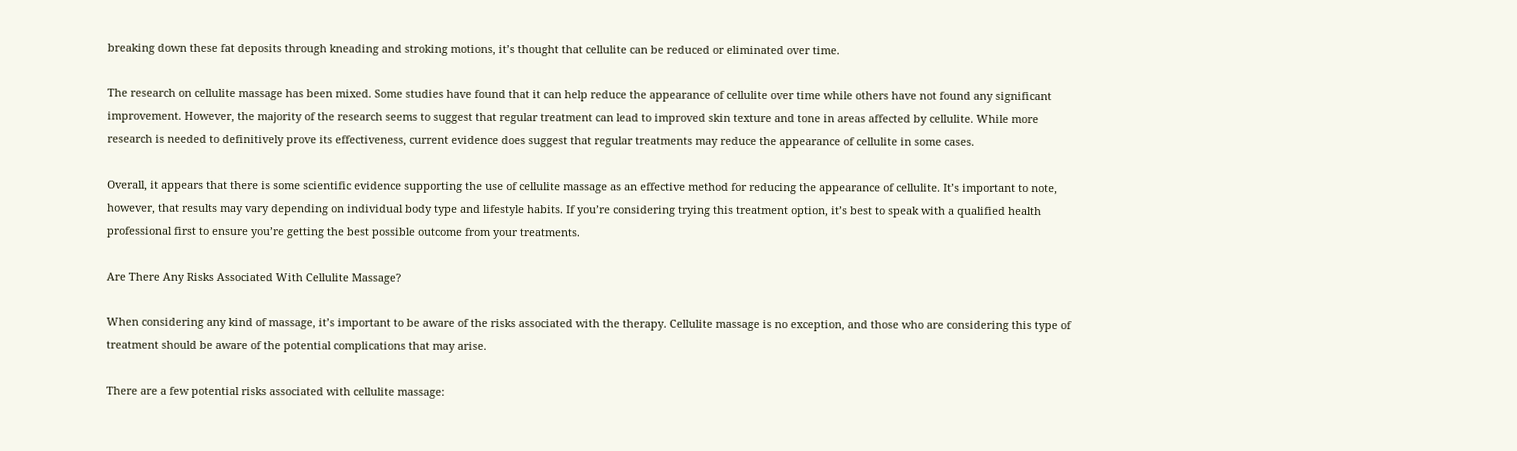breaking down these fat deposits through kneading and stroking motions, it’s thought that cellulite can be reduced or eliminated over time.

The research on cellulite massage has been mixed. Some studies have found that it can help reduce the appearance of cellulite over time while others have not found any significant improvement. However, the majority of the research seems to suggest that regular treatment can lead to improved skin texture and tone in areas affected by cellulite. While more research is needed to definitively prove its effectiveness, current evidence does suggest that regular treatments may reduce the appearance of cellulite in some cases.

Overall, it appears that there is some scientific evidence supporting the use of cellulite massage as an effective method for reducing the appearance of cellulite. It’s important to note, however, that results may vary depending on individual body type and lifestyle habits. If you’re considering trying this treatment option, it’s best to speak with a qualified health professional first to ensure you’re getting the best possible outcome from your treatments.

Are There Any Risks Associated With Cellulite Massage?

When considering any kind of massage, it’s important to be aware of the risks associated with the therapy. Cellulite massage is no exception, and those who are considering this type of treatment should be aware of the potential complications that may arise.

There are a few potential risks associated with cellulite massage: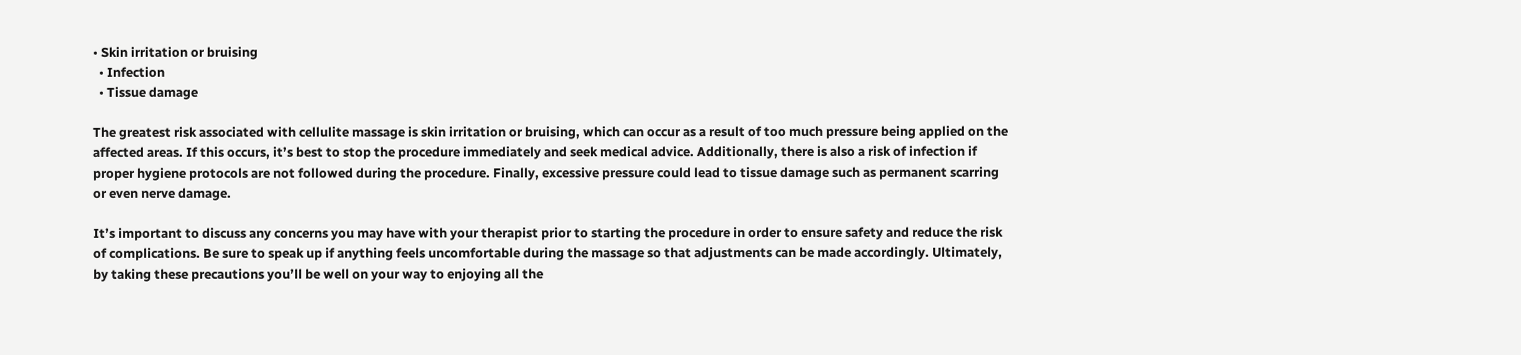• Skin irritation or bruising
  • Infection
  • Tissue damage

The greatest risk associated with cellulite massage is skin irritation or bruising, which can occur as a result of too much pressure being applied on the affected areas. If this occurs, it’s best to stop the procedure immediately and seek medical advice. Additionally, there is also a risk of infection if proper hygiene protocols are not followed during the procedure. Finally, excessive pressure could lead to tissue damage such as permanent scarring or even nerve damage.

It’s important to discuss any concerns you may have with your therapist prior to starting the procedure in order to ensure safety and reduce the risk of complications. Be sure to speak up if anything feels uncomfortable during the massage so that adjustments can be made accordingly. Ultimately, by taking these precautions you’ll be well on your way to enjoying all the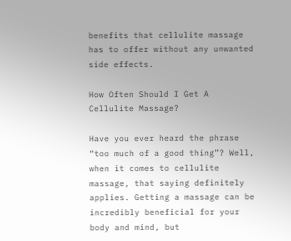benefits that cellulite massage has to offer without any unwanted side effects.

How Often Should I Get A Cellulite Massage?

Have you ever heard the phrase “too much of a good thing”? Well, when it comes to cellulite massage, that saying definitely applies. Getting a massage can be incredibly beneficial for your body and mind, but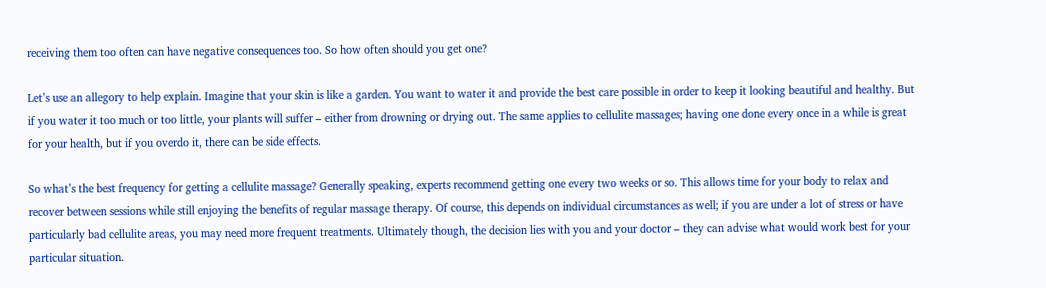receiving them too often can have negative consequences too. So how often should you get one?

Let’s use an allegory to help explain. Imagine that your skin is like a garden. You want to water it and provide the best care possible in order to keep it looking beautiful and healthy. But if you water it too much or too little, your plants will suffer – either from drowning or drying out. The same applies to cellulite massages; having one done every once in a while is great for your health, but if you overdo it, there can be side effects.

So what’s the best frequency for getting a cellulite massage? Generally speaking, experts recommend getting one every two weeks or so. This allows time for your body to relax and recover between sessions while still enjoying the benefits of regular massage therapy. Of course, this depends on individual circumstances as well; if you are under a lot of stress or have particularly bad cellulite areas, you may need more frequent treatments. Ultimately though, the decision lies with you and your doctor – they can advise what would work best for your particular situation.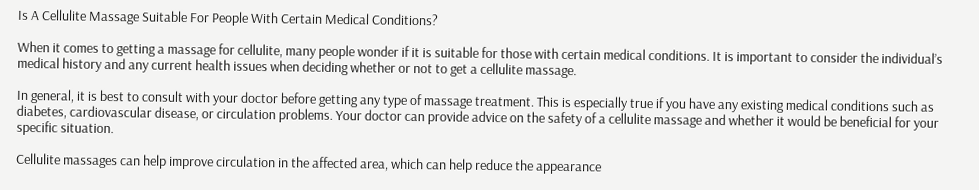Is A Cellulite Massage Suitable For People With Certain Medical Conditions?

When it comes to getting a massage for cellulite, many people wonder if it is suitable for those with certain medical conditions. It is important to consider the individual’s medical history and any current health issues when deciding whether or not to get a cellulite massage.

In general, it is best to consult with your doctor before getting any type of massage treatment. This is especially true if you have any existing medical conditions such as diabetes, cardiovascular disease, or circulation problems. Your doctor can provide advice on the safety of a cellulite massage and whether it would be beneficial for your specific situation.

Cellulite massages can help improve circulation in the affected area, which can help reduce the appearance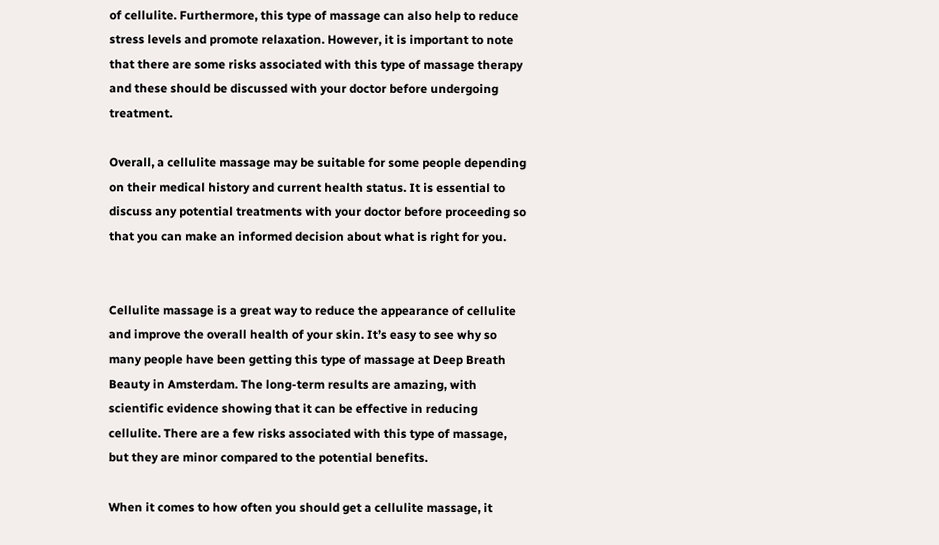of cellulite. Furthermore, this type of massage can also help to reduce stress levels and promote relaxation. However, it is important to note that there are some risks associated with this type of massage therapy and these should be discussed with your doctor before undergoing treatment.

Overall, a cellulite massage may be suitable for some people depending on their medical history and current health status. It is essential to discuss any potential treatments with your doctor before proceeding so that you can make an informed decision about what is right for you.


Cellulite massage is a great way to reduce the appearance of cellulite and improve the overall health of your skin. It’s easy to see why so many people have been getting this type of massage at Deep Breath Beauty in Amsterdam. The long-term results are amazing, with scientific evidence showing that it can be effective in reducing cellulite. There are a few risks associated with this type of massage, but they are minor compared to the potential benefits.

When it comes to how often you should get a cellulite massage, it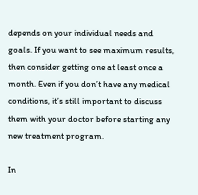depends on your individual needs and goals. If you want to see maximum results, then consider getting one at least once a month. Even if you don’t have any medical conditions, it’s still important to discuss them with your doctor before starting any new treatment program.

In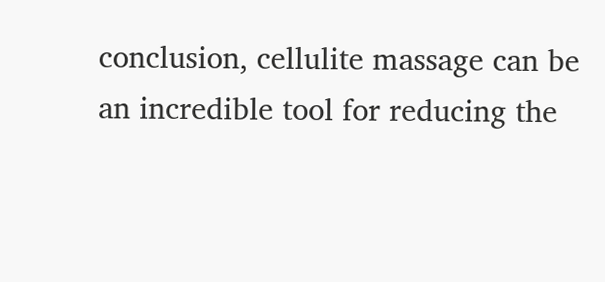conclusion, cellulite massage can be an incredible tool for reducing the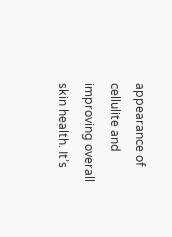appearance of cellulite and improving overall skin health. It’s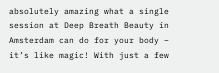absolutely amazing what a single session at Deep Breath Beauty in Amsterdam can do for your body – it’s like magic! With just a few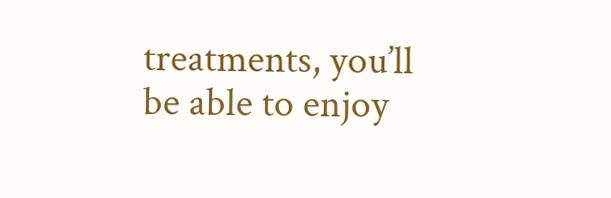treatments, you’ll be able to enjoy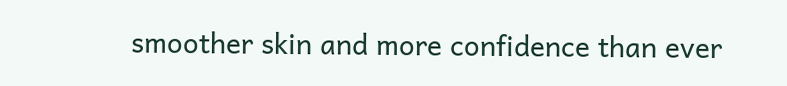smoother skin and more confidence than ever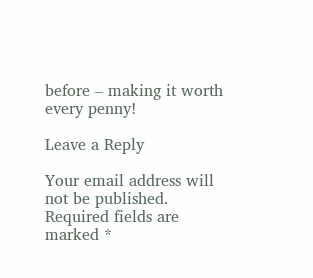before – making it worth every penny!

Leave a Reply

Your email address will not be published. Required fields are marked *